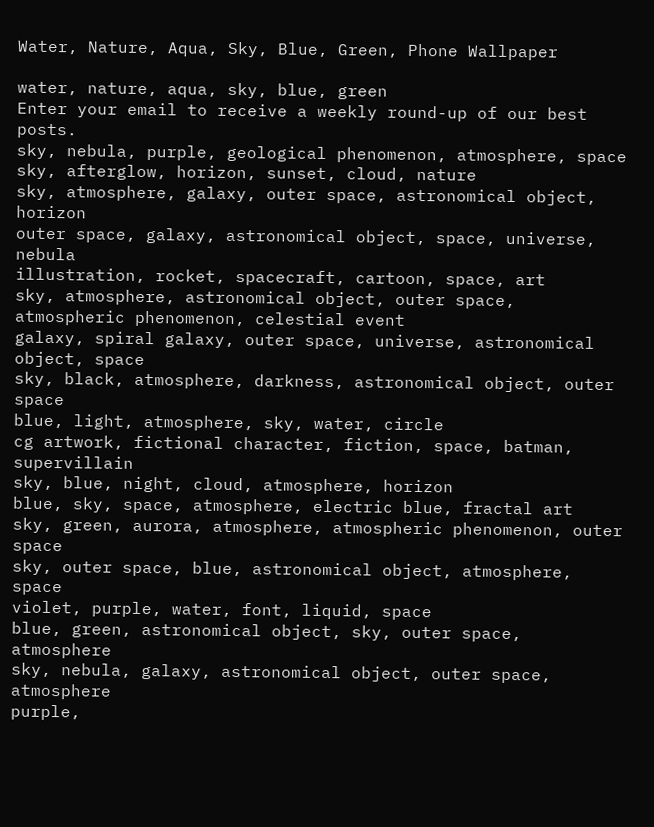Water, Nature, Aqua, Sky, Blue, Green, Phone Wallpaper

water, nature, aqua, sky, blue, green
Enter your email to receive a weekly round-up of our best posts.
sky, nebula, purple, geological phenomenon, atmosphere, space
sky, afterglow, horizon, sunset, cloud, nature
sky, atmosphere, galaxy, outer space, astronomical object, horizon
outer space, galaxy, astronomical object, space, universe, nebula
illustration, rocket, spacecraft, cartoon, space, art
sky, atmosphere, astronomical object, outer space, atmospheric phenomenon, celestial event
galaxy, spiral galaxy, outer space, universe, astronomical object, space
sky, black, atmosphere, darkness, astronomical object, outer space
blue, light, atmosphere, sky, water, circle
cg artwork, fictional character, fiction, space, batman, supervillain
sky, blue, night, cloud, atmosphere, horizon
blue, sky, space, atmosphere, electric blue, fractal art
sky, green, aurora, atmosphere, atmospheric phenomenon, outer space
sky, outer space, blue, astronomical object, atmosphere, space
violet, purple, water, font, liquid, space
blue, green, astronomical object, sky, outer space, atmosphere
sky, nebula, galaxy, astronomical object, outer space, atmosphere
purple,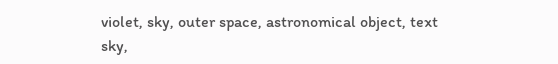violet, sky, outer space, astronomical object, text
sky,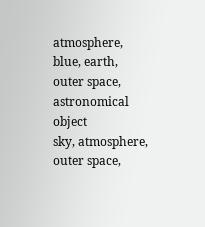atmosphere, blue, earth, outer space, astronomical object
sky, atmosphere, outer space,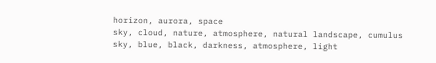horizon, aurora, space
sky, cloud, nature, atmosphere, natural landscape, cumulus
sky, blue, black, darkness, atmosphere, light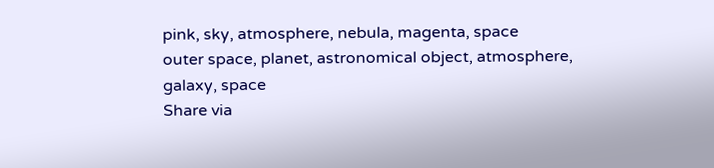pink, sky, atmosphere, nebula, magenta, space
outer space, planet, astronomical object, atmosphere, galaxy, space
Share via